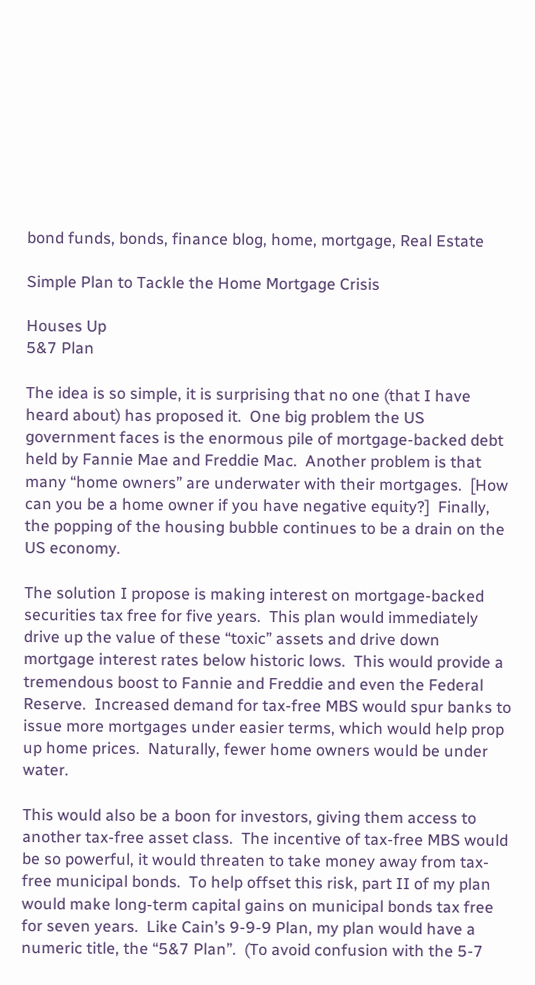bond funds, bonds, finance blog, home, mortgage, Real Estate

Simple Plan to Tackle the Home Mortgage Crisis

Houses Up
5&7 Plan

The idea is so simple, it is surprising that no one (that I have heard about) has proposed it.  One big problem the US government faces is the enormous pile of mortgage-backed debt held by Fannie Mae and Freddie Mac.  Another problem is that many “home owners” are underwater with their mortgages.  [How can you be a home owner if you have negative equity?]  Finally, the popping of the housing bubble continues to be a drain on the US economy.

The solution I propose is making interest on mortgage-backed securities tax free for five years.  This plan would immediately drive up the value of these “toxic” assets and drive down mortgage interest rates below historic lows.  This would provide a tremendous boost to Fannie and Freddie and even the Federal Reserve.  Increased demand for tax-free MBS would spur banks to issue more mortgages under easier terms, which would help prop up home prices.  Naturally, fewer home owners would be under water.

This would also be a boon for investors, giving them access to another tax-free asset class.  The incentive of tax-free MBS would be so powerful, it would threaten to take money away from tax-free municipal bonds.  To help offset this risk, part II of my plan would make long-term capital gains on municipal bonds tax free for seven years.  Like Cain’s 9-9-9 Plan, my plan would have a numeric title, the “5&7 Plan”.  (To avoid confusion with the 5-7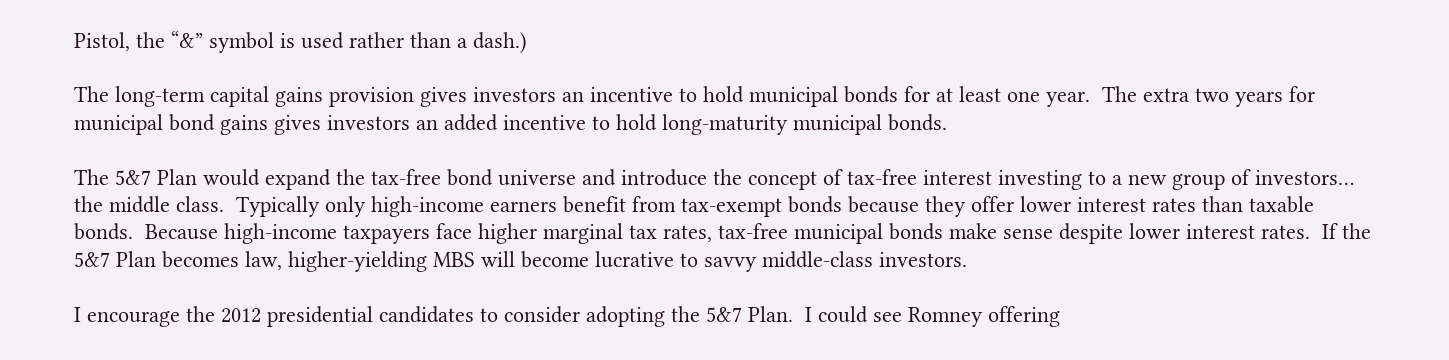Pistol, the “&” symbol is used rather than a dash.)

The long-term capital gains provision gives investors an incentive to hold municipal bonds for at least one year.  The extra two years for municipal bond gains gives investors an added incentive to hold long-maturity municipal bonds.

The 5&7 Plan would expand the tax-free bond universe and introduce the concept of tax-free interest investing to a new group of investors… the middle class.  Typically only high-income earners benefit from tax-exempt bonds because they offer lower interest rates than taxable bonds.  Because high-income taxpayers face higher marginal tax rates, tax-free municipal bonds make sense despite lower interest rates.  If the 5&7 Plan becomes law, higher-yielding MBS will become lucrative to savvy middle-class investors.

I encourage the 2012 presidential candidates to consider adopting the 5&7 Plan.  I could see Romney offering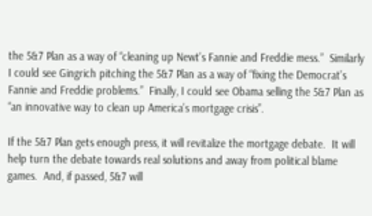the 5&7 Plan as a way of “cleaning up Newt’s Fannie and Freddie mess.”  Similarly I could see Gingrich pitching the 5&7 Plan as a way of “fixing the Democrat’s Fannie and Freddie problems.”  Finally, I could see Obama selling the 5&7 Plan as “an innovative way to clean up America’s mortgage crisis”.

If the 5&7 Plan gets enough press, it will revitalize the mortgage debate.  It will help turn the debate towards real solutions and away from political blame games.  And, if passed, 5&7 will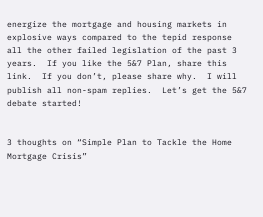energize the mortgage and housing markets in explosive ways compared to the tepid response all the other failed legislation of the past 3 years.  If you like the 5&7 Plan, share this link.  If you don’t, please share why.  I will publish all non-spam replies.  Let’s get the 5&7 debate started!


3 thoughts on “Simple Plan to Tackle the Home Mortgage Crisis”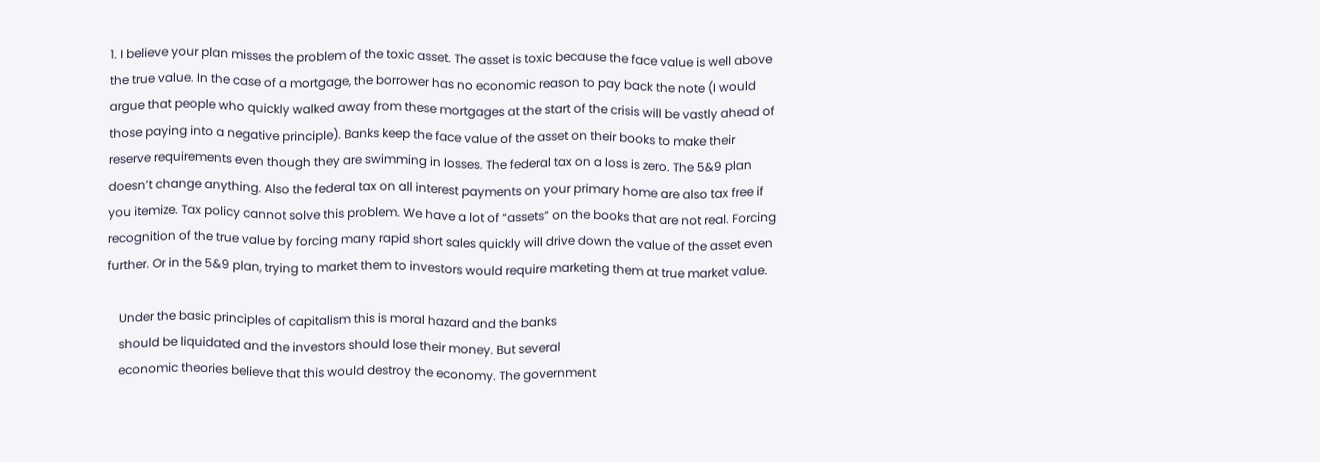1. I believe your plan misses the problem of the toxic asset. The asset is toxic because the face value is well above the true value. In the case of a mortgage, the borrower has no economic reason to pay back the note (I would argue that people who quickly walked away from these mortgages at the start of the crisis will be vastly ahead of those paying into a negative principle). Banks keep the face value of the asset on their books to make their reserve requirements even though they are swimming in losses. The federal tax on a loss is zero. The 5&9 plan doesn’t change anything. Also the federal tax on all interest payments on your primary home are also tax free if you itemize. Tax policy cannot solve this problem. We have a lot of “assets” on the books that are not real. Forcing recognition of the true value by forcing many rapid short sales quickly will drive down the value of the asset even further. Or in the 5&9 plan, trying to market them to investors would require marketing them at true market value.

    Under the basic principles of capitalism this is moral hazard and the banks
    should be liquidated and the investors should lose their money. But several
    economic theories believe that this would destroy the economy. The government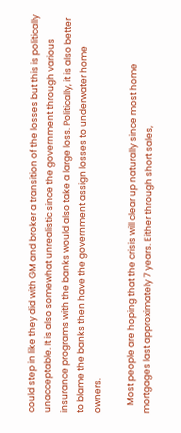could step in like they did with GM and broker a transition of the losses but this is politically unacceptable. It is also somewhat unrealistic since the government through various insurance programs with the banks would also take a large loss. Politically, it is also better to blame the banks then have the government assign losses to underwater home owners.

    Most people are hoping that the crisis will clear up naturally since most home mortgages last approximately 7 years. Either through short sales,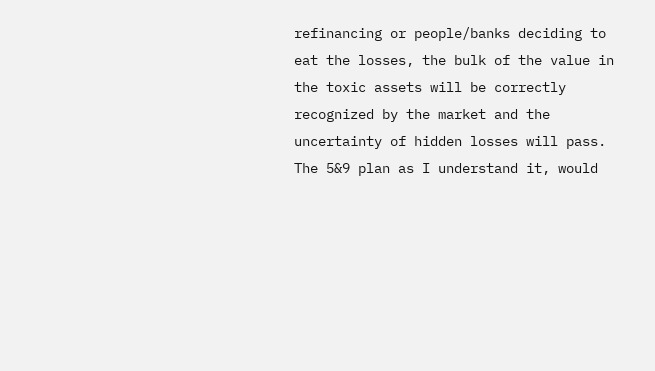refinancing or people/banks deciding to eat the losses, the bulk of the value in the toxic assets will be correctly recognized by the market and the uncertainty of hidden losses will pass. The 5&9 plan as I understand it, would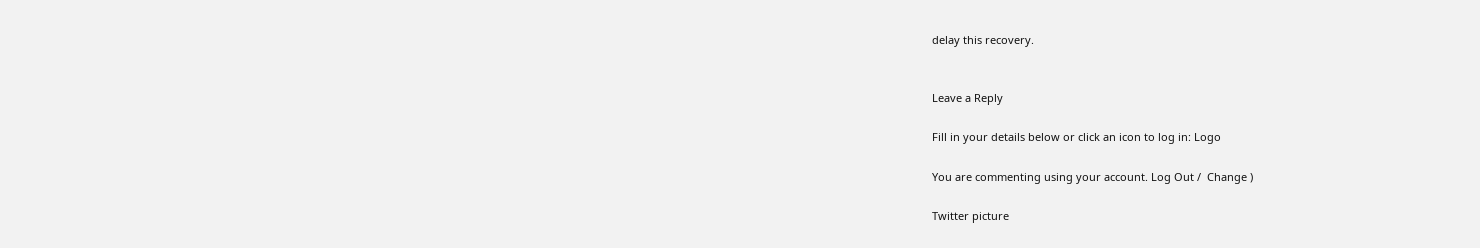delay this recovery.


Leave a Reply

Fill in your details below or click an icon to log in: Logo

You are commenting using your account. Log Out /  Change )

Twitter picture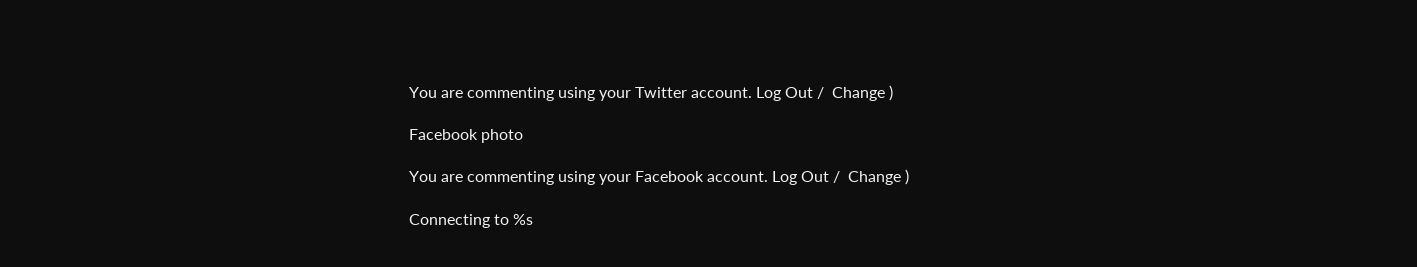You are commenting using your Twitter account. Log Out /  Change )

Facebook photo

You are commenting using your Facebook account. Log Out /  Change )

Connecting to %s